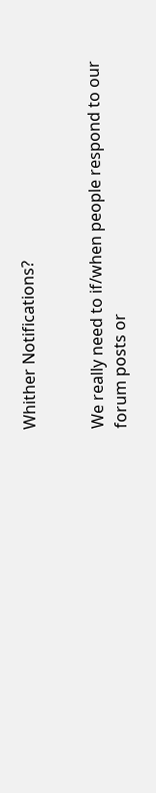Whither Notifications?


We really need to if/when people respond to our forum posts or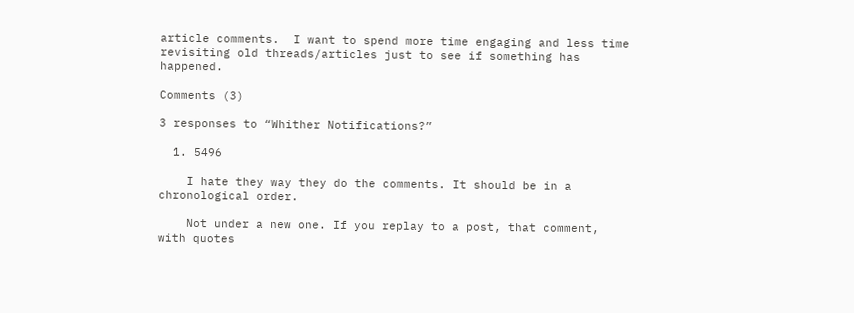article comments.  I want to spend more time engaging and less time revisiting old threads/articles just to see if something has happened.

Comments (3)

3 responses to “Whither Notifications?”

  1. 5496

    I hate they way they do the comments. It should be in a chronological order.

    Not under a new one. If you replay to a post, that comment, with quotes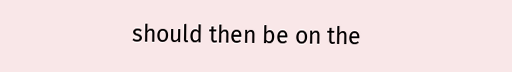should then be on the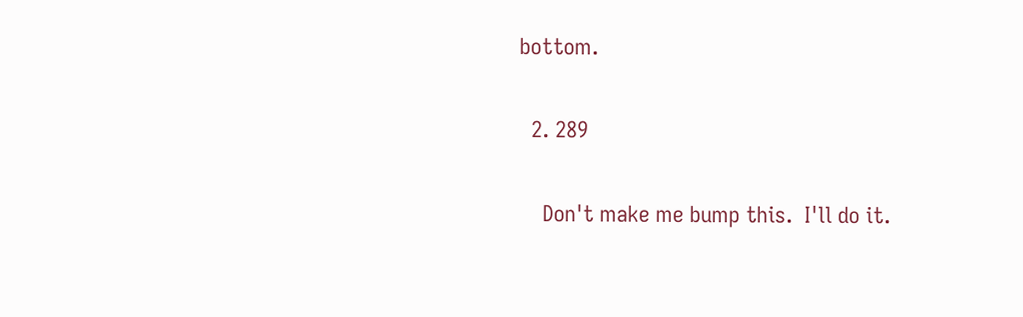bottom.

  2. 289

    Don't make me bump this.  I'll do it.